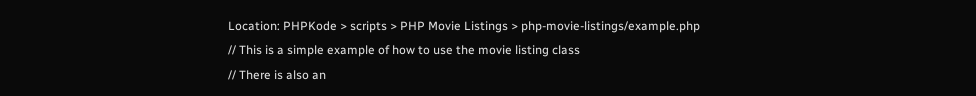Location: PHPKode > scripts > PHP Movie Listings > php-movie-listings/example.php
// This is a simple example of how to use the movie listing class
// There is also an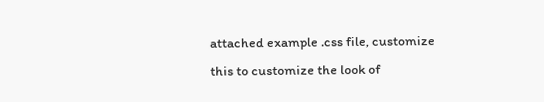attached example .css file, customize this to customize the look of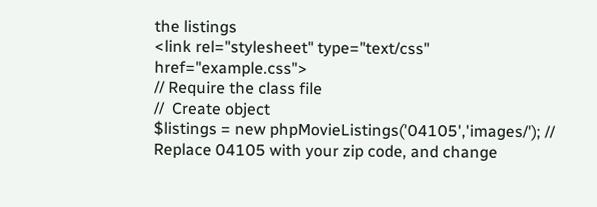the listings
<link rel="stylesheet" type="text/css" href="example.css">
// Require the class file
//  Create object
$listings = new phpMovieListings('04105','images/'); // Replace 04105 with your zip code, and change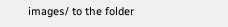images/ to the folder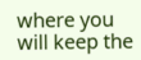where you will keep the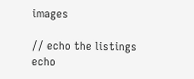images

// echo the listings
echo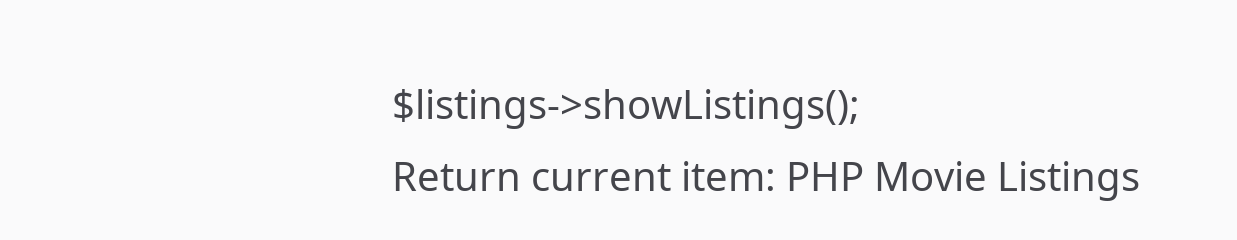$listings->showListings();
Return current item: PHP Movie Listings